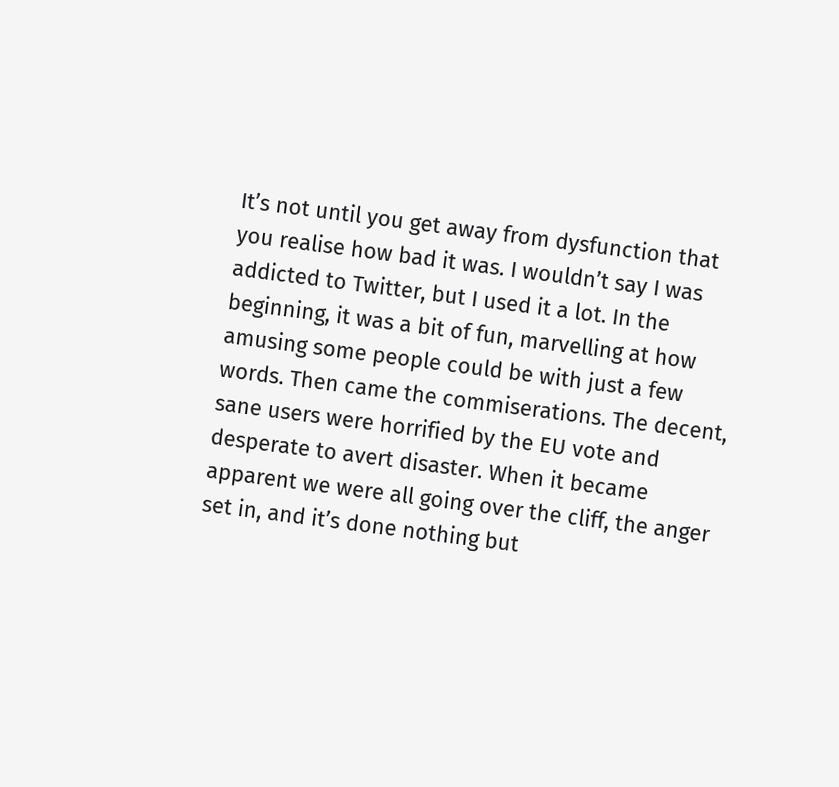It’s not until you get away from dysfunction that you realise how bad it was. I wouldn’t say I was addicted to Twitter, but I used it a lot. In the beginning, it was a bit of fun, marvelling at how amusing some people could be with just a few words. Then came the commiserations. The decent, sane users were horrified by the EU vote and desperate to avert disaster. When it became apparent we were all going over the cliff, the anger set in, and it’s done nothing but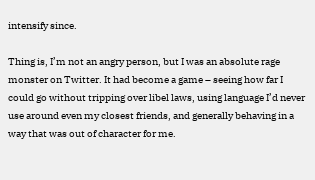intensify since.

Thing is, I’m not an angry person, but I was an absolute rage monster on Twitter. It had become a game – seeing how far I could go without tripping over libel laws, using language I’d never use around even my closest friends, and generally behaving in a way that was out of character for me.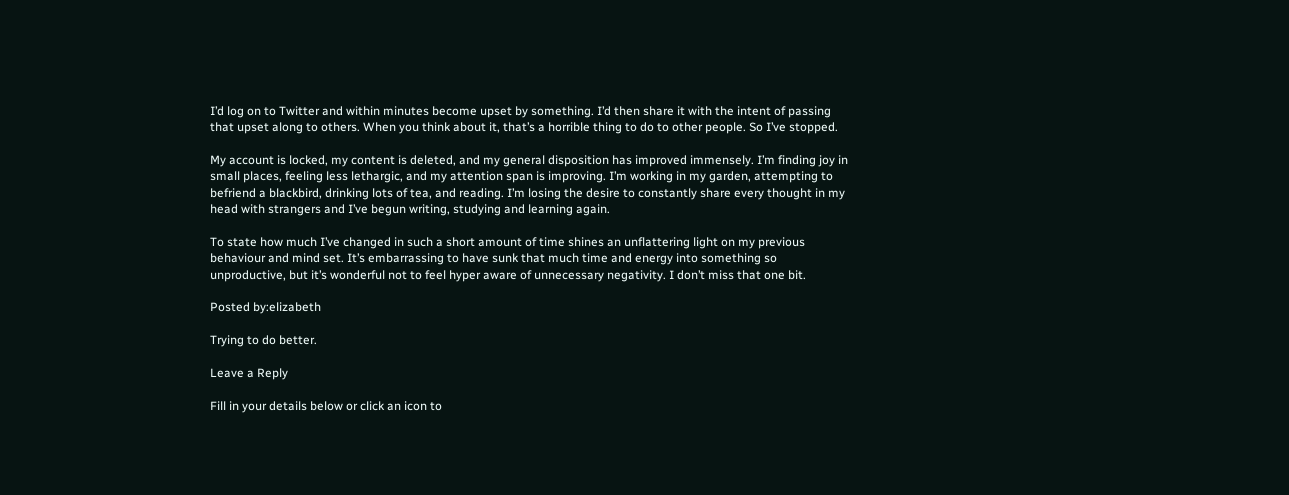I’d log on to Twitter and within minutes become upset by something. I’d then share it with the intent of passing that upset along to others. When you think about it, that’s a horrible thing to do to other people. So I’ve stopped.

My account is locked, my content is deleted, and my general disposition has improved immensely. I’m finding joy in small places, feeling less lethargic, and my attention span is improving. I’m working in my garden, attempting to befriend a blackbird, drinking lots of tea, and reading. I’m losing the desire to constantly share every thought in my head with strangers and I’ve begun writing, studying and learning again.

To state how much I’ve changed in such a short amount of time shines an unflattering light on my previous behaviour and mind set. It’s embarrassing to have sunk that much time and energy into something so unproductive, but it’s wonderful not to feel hyper aware of unnecessary negativity. I don’t miss that one bit.

Posted by:elizabeth

Trying to do better.

Leave a Reply

Fill in your details below or click an icon to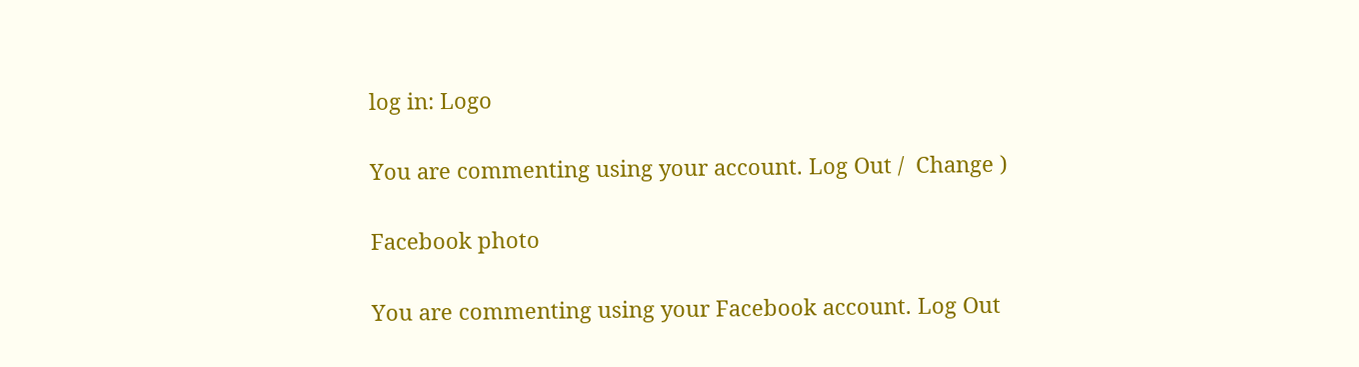log in: Logo

You are commenting using your account. Log Out /  Change )

Facebook photo

You are commenting using your Facebook account. Log Out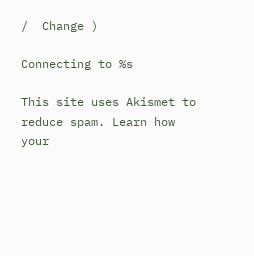/  Change )

Connecting to %s

This site uses Akismet to reduce spam. Learn how your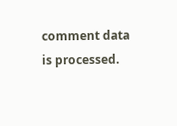comment data is processed.